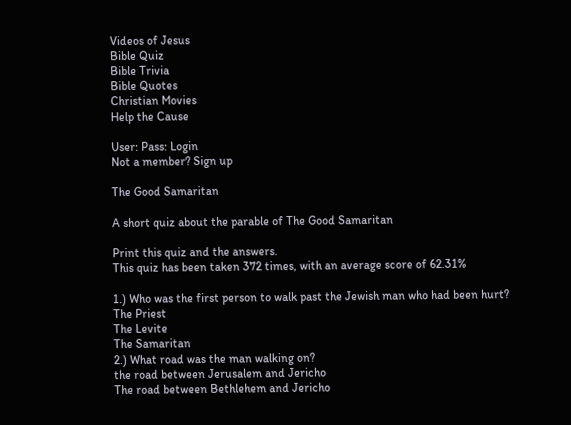Videos of Jesus
Bible Quiz
Bible Trivia
Bible Quotes
Christian Movies
Help the Cause

User: Pass: Login
Not a member? Sign up

The Good Samaritan

A short quiz about the parable of The Good Samaritan

Print this quiz and the answers.
This quiz has been taken 372 times, with an average score of 62.31%

1.) Who was the first person to walk past the Jewish man who had been hurt?
The Priest
The Levite
The Samaritan
2.) What road was the man walking on?
the road between Jerusalem and Jericho
The road between Bethlehem and Jericho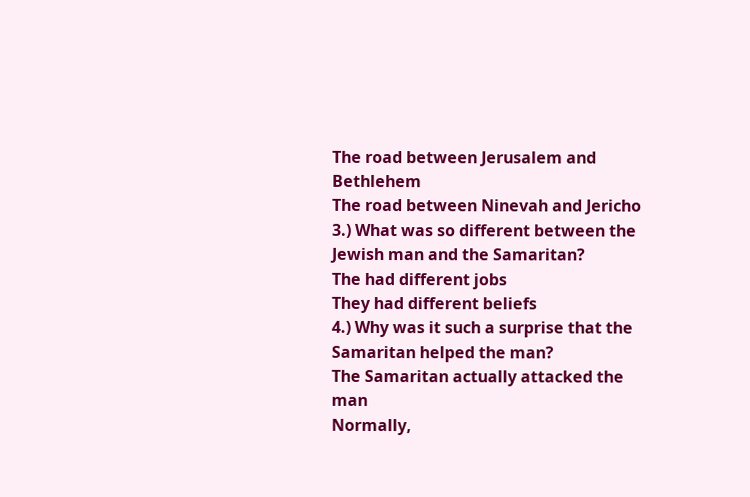The road between Jerusalem and Bethlehem
The road between Ninevah and Jericho
3.) What was so different between the Jewish man and the Samaritan?
The had different jobs
They had different beliefs
4.) Why was it such a surprise that the Samaritan helped the man?
The Samaritan actually attacked the man
Normally,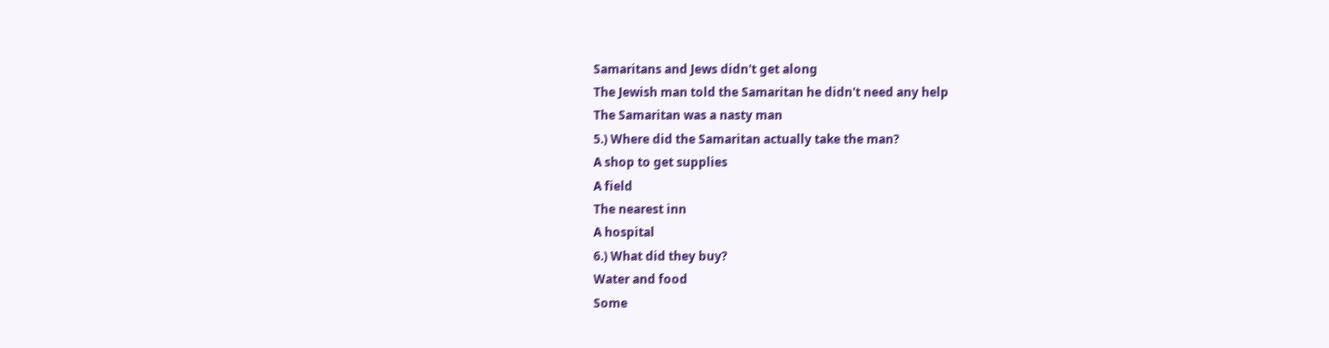Samaritans and Jews didn't get along
The Jewish man told the Samaritan he didn't need any help
The Samaritan was a nasty man
5.) Where did the Samaritan actually take the man?
A shop to get supplies
A field
The nearest inn
A hospital
6.) What did they buy?
Water and food
Some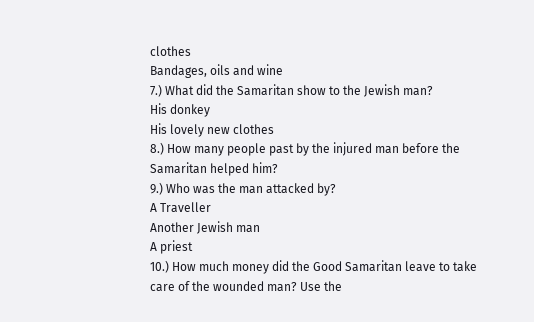clothes
Bandages, oils and wine
7.) What did the Samaritan show to the Jewish man?
His donkey
His lovely new clothes
8.) How many people past by the injured man before the Samaritan helped him?
9.) Who was the man attacked by?
A Traveller
Another Jewish man
A priest
10.) How much money did the Good Samaritan leave to take care of the wounded man? Use the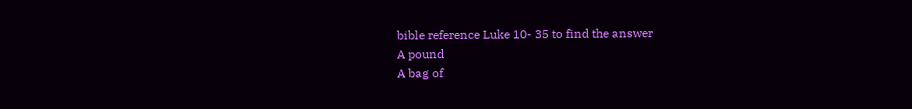bible reference Luke 10- 35 to find the answer
A pound
A bag of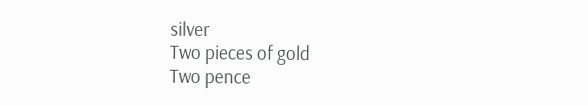silver
Two pieces of gold
Two pence